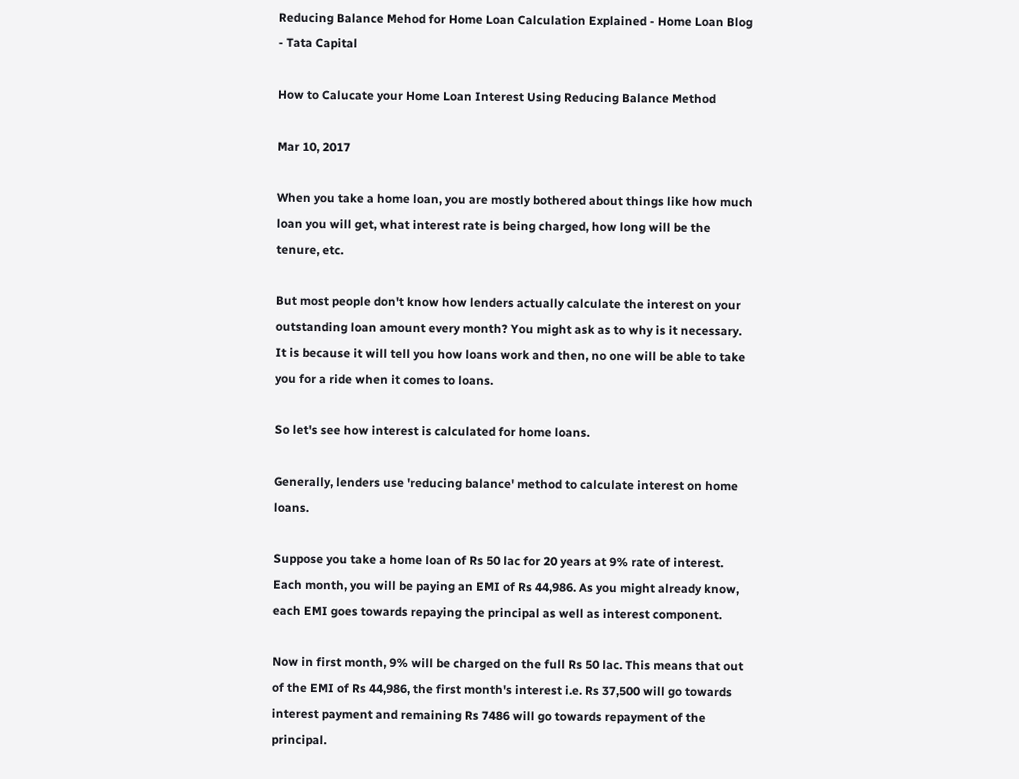Reducing Balance Mehod for Home Loan Calculation Explained - Home Loan Blog - Tata Capital

How to Calucate your Home Loan Interest Using Reducing Balance Method

Mar 10, 2017

When you take a home loan, you are mostly bothered about things like how much loan you will get, what interest rate is being charged, how long will be the tenure, etc.

But most people don't know how lenders actually calculate the interest on your outstanding loan amount every month? You might ask as to why is it necessary. It is because it will tell you how loans work and then, no one will be able to take you for a ride when it comes to loans.

So let's see how interest is calculated for home loans.

Generally, lenders use 'reducing balance' method to calculate interest on home loans.

Suppose you take a home loan of Rs 50 lac for 20 years at 9% rate of interest. Each month, you will be paying an EMI of Rs 44,986. As you might already know, each EMI goes towards repaying the principal as well as interest component.

Now in first month, 9% will be charged on the full Rs 50 lac. This means that out of the EMI of Rs 44,986, the first month's interest i.e. Rs 37,500 will go towards interest payment and remaining Rs 7486 will go towards repayment of the principal.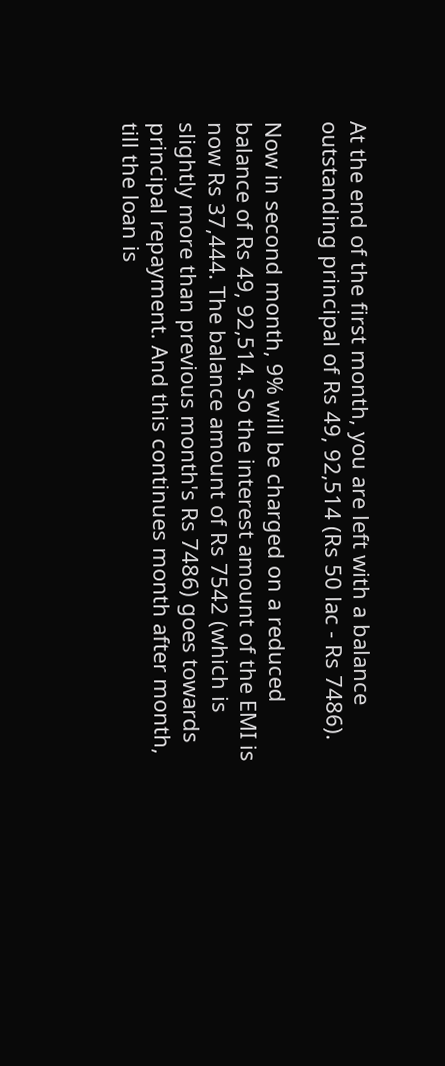At the end of the first month, you are left with a balance outstanding principal of Rs 49, 92,514 (Rs 50 lac - Rs 7486).

Now in second month, 9% will be charged on a reduced balance of Rs 49, 92,514. So the interest amount of the EMI is now Rs 37,444. The balance amount of Rs 7542 (which is slightly more than previous month's Rs 7486) goes towards principal repayment. And this continues month after month, till the loan is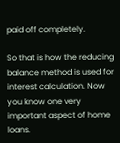paid off completely.

So that is how the reducing balance method is used for interest calculation. Now you know one very important aspect of home loans.